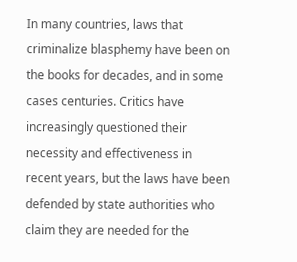In many countries, laws that criminalize blasphemy have been on the books for decades, and in some cases centuries. Critics have increasingly questioned their necessity and effectiveness in recent years, but the laws have been defended by state authorities who claim they are needed for the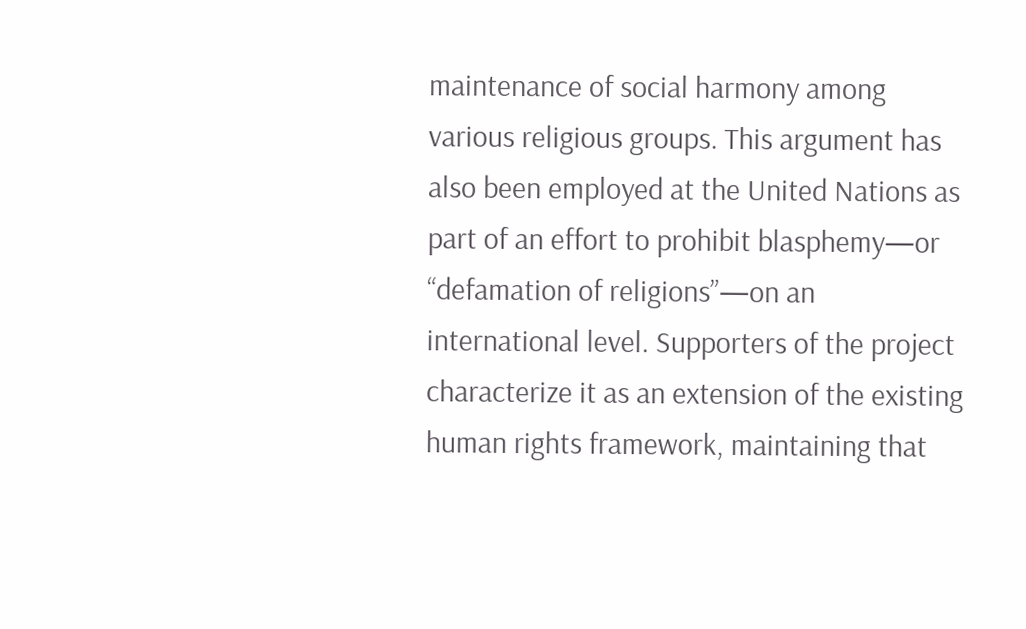maintenance of social harmony among various religious groups. This argument has also been employed at the United Nations as part of an effort to prohibit blasphemy—or “defamation of religions”—on an international level. Supporters of the project characterize it as an extension of the existing human rights framework, maintaining that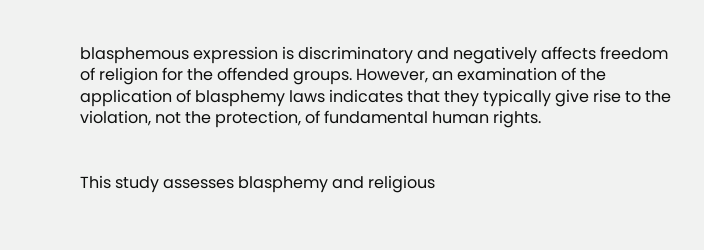blasphemous expression is discriminatory and negatively affects freedom of religion for the offended groups. However, an examination of the application of blasphemy laws indicates that they typically give rise to the violation, not the protection, of fundamental human rights.


This study assesses blasphemy and religious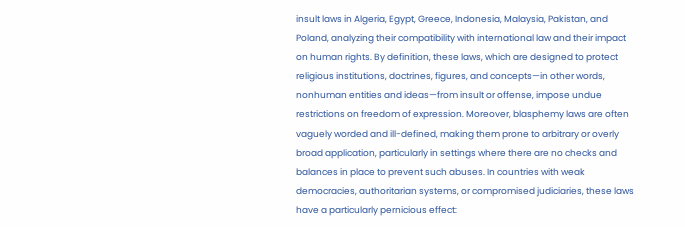insult laws in Algeria, Egypt, Greece, Indonesia, Malaysia, Pakistan, and Poland, analyzing their compatibility with international law and their impact on human rights. By definition, these laws, which are designed to protect religious institutions, doctrines, figures, and concepts—in other words, nonhuman entities and ideas—from insult or offense, impose undue restrictions on freedom of expression. Moreover, blasphemy laws are often vaguely worded and ill-defined, making them prone to arbitrary or overly broad application, particularly in settings where there are no checks and balances in place to prevent such abuses. In countries with weak democracies, authoritarian systems, or compromised judiciaries, these laws have a particularly pernicious effect: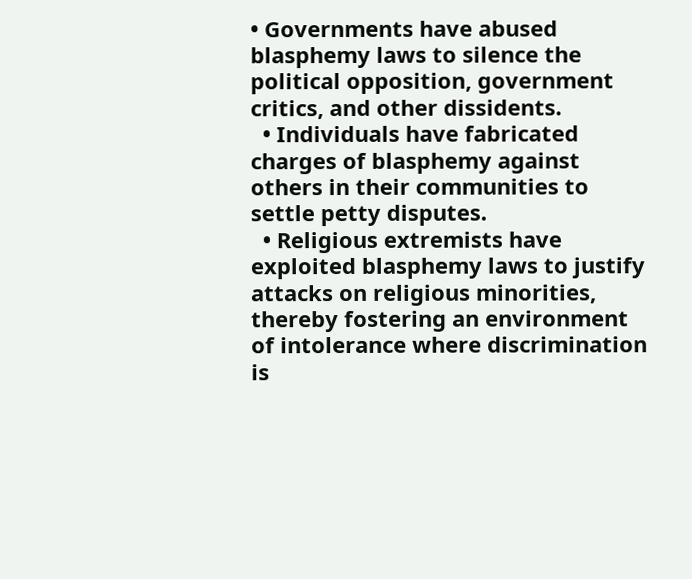• Governments have abused blasphemy laws to silence the political opposition, government critics, and other dissidents.
  • Individuals have fabricated charges of blasphemy against others in their communities to settle petty disputes.
  • Religious extremists have exploited blasphemy laws to justify attacks on religious minorities, thereby fostering an environment of intolerance where discrimination is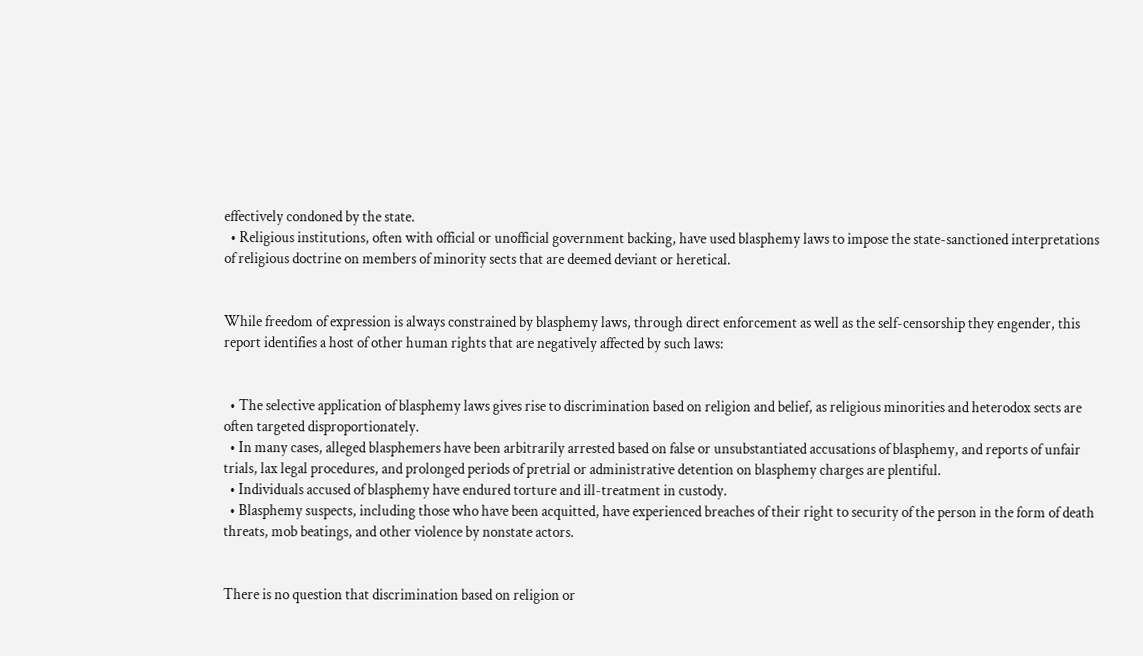effectively condoned by the state.
  • Religious institutions, often with official or unofficial government backing, have used blasphemy laws to impose the state-sanctioned interpretations of religious doctrine on members of minority sects that are deemed deviant or heretical.


While freedom of expression is always constrained by blasphemy laws, through direct enforcement as well as the self-censorship they engender, this report identifies a host of other human rights that are negatively affected by such laws:


  • The selective application of blasphemy laws gives rise to discrimination based on religion and belief, as religious minorities and heterodox sects are often targeted disproportionately.
  • In many cases, alleged blasphemers have been arbitrarily arrested based on false or unsubstantiated accusations of blasphemy, and reports of unfair trials, lax legal procedures, and prolonged periods of pretrial or administrative detention on blasphemy charges are plentiful.
  • Individuals accused of blasphemy have endured torture and ill-treatment in custody.
  • Blasphemy suspects, including those who have been acquitted, have experienced breaches of their right to security of the person in the form of death threats, mob beatings, and other violence by nonstate actors.


There is no question that discrimination based on religion or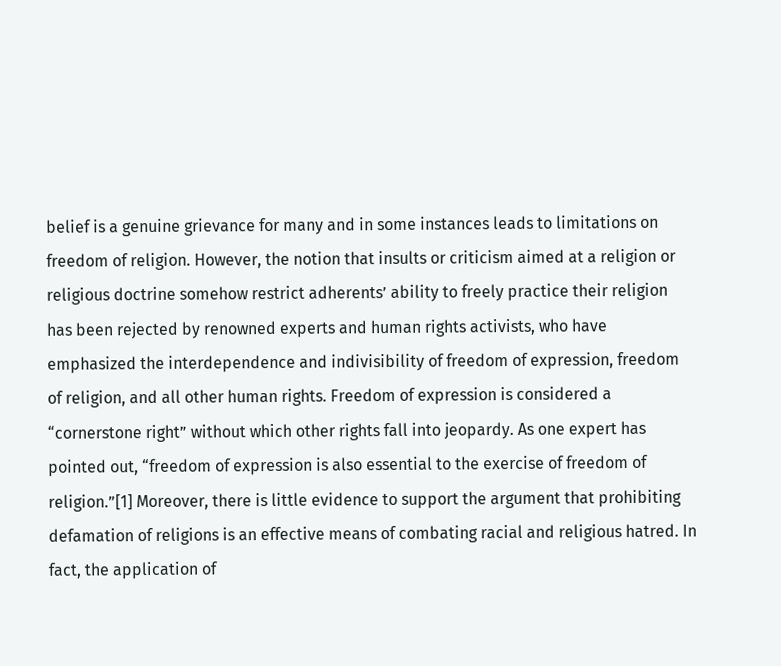belief is a genuine grievance for many and in some instances leads to limitations on freedom of religion. However, the notion that insults or criticism aimed at a religion or religious doctrine somehow restrict adherents’ ability to freely practice their religion has been rejected by renowned experts and human rights activists, who have emphasized the interdependence and indivisibility of freedom of expression, freedom of religion, and all other human rights. Freedom of expression is considered a “cornerstone right” without which other rights fall into jeopardy. As one expert has pointed out, “freedom of expression is also essential to the exercise of freedom of religion.”[1] Moreover, there is little evidence to support the argument that prohibiting defamation of religions is an effective means of combating racial and religious hatred. In fact, the application of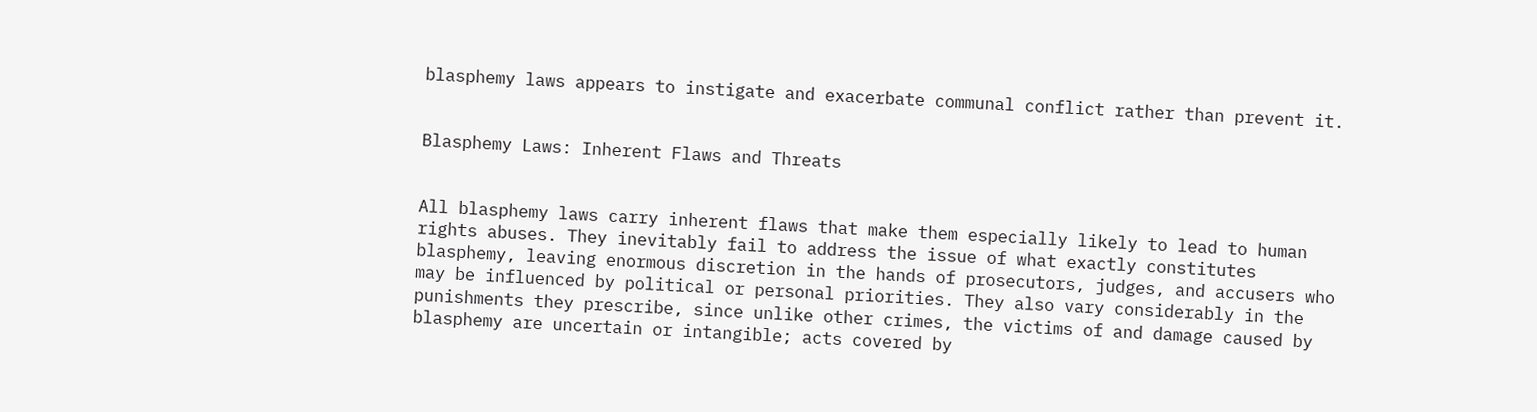blasphemy laws appears to instigate and exacerbate communal conflict rather than prevent it.


Blasphemy Laws: Inherent Flaws and Threats


All blasphemy laws carry inherent flaws that make them especially likely to lead to human rights abuses. They inevitably fail to address the issue of what exactly constitutes blasphemy, leaving enormous discretion in the hands of prosecutors, judges, and accusers who may be influenced by political or personal priorities. They also vary considerably in the punishments they prescribe, since unlike other crimes, the victims of and damage caused by blasphemy are uncertain or intangible; acts covered by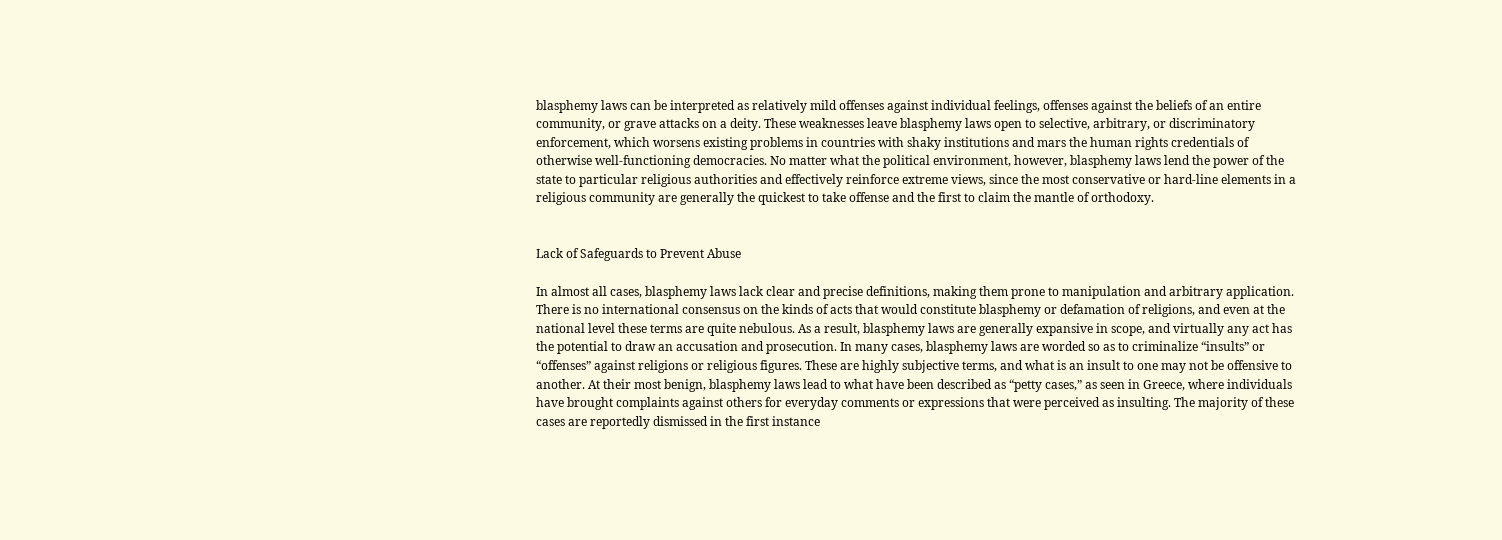blasphemy laws can be interpreted as relatively mild offenses against individual feelings, offenses against the beliefs of an entire community, or grave attacks on a deity. These weaknesses leave blasphemy laws open to selective, arbitrary, or discriminatory enforcement, which worsens existing problems in countries with shaky institutions and mars the human rights credentials of otherwise well-functioning democracies. No matter what the political environment, however, blasphemy laws lend the power of the state to particular religious authorities and effectively reinforce extreme views, since the most conservative or hard-line elements in a religious community are generally the quickest to take offense and the first to claim the mantle of orthodoxy.


Lack of Safeguards to Prevent Abuse

In almost all cases, blasphemy laws lack clear and precise definitions, making them prone to manipulation and arbitrary application. There is no international consensus on the kinds of acts that would constitute blasphemy or defamation of religions, and even at the national level these terms are quite nebulous. As a result, blasphemy laws are generally expansive in scope, and virtually any act has the potential to draw an accusation and prosecution. In many cases, blasphemy laws are worded so as to criminalize “insults” or “offenses” against religions or religious figures. These are highly subjective terms, and what is an insult to one may not be offensive to another. At their most benign, blasphemy laws lead to what have been described as “petty cases,” as seen in Greece, where individuals have brought complaints against others for everyday comments or expressions that were perceived as insulting. The majority of these cases are reportedly dismissed in the first instance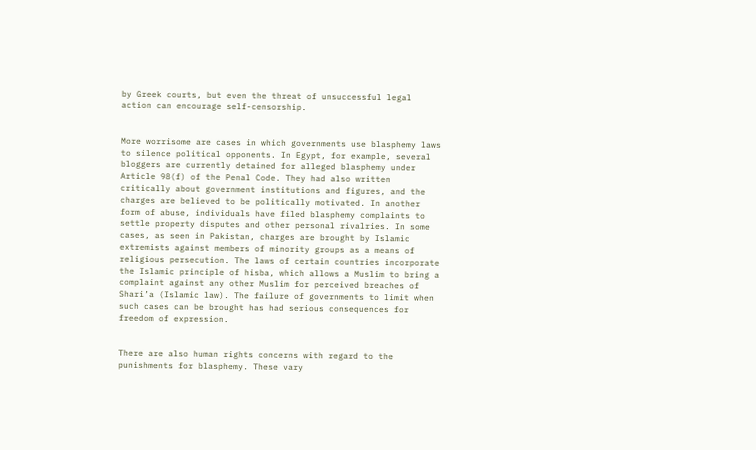by Greek courts, but even the threat of unsuccessful legal action can encourage self-censorship.


More worrisome are cases in which governments use blasphemy laws to silence political opponents. In Egypt, for example, several bloggers are currently detained for alleged blasphemy under Article 98(f) of the Penal Code. They had also written critically about government institutions and figures, and the charges are believed to be politically motivated. In another form of abuse, individuals have filed blasphemy complaints to settle property disputes and other personal rivalries. In some cases, as seen in Pakistan, charges are brought by Islamic extremists against members of minority groups as a means of religious persecution. The laws of certain countries incorporate the Islamic principle of hisba, which allows a Muslim to bring a complaint against any other Muslim for perceived breaches of Shari’a (Islamic law). The failure of governments to limit when such cases can be brought has had serious consequences for freedom of expression.


There are also human rights concerns with regard to the punishments for blasphemy. These vary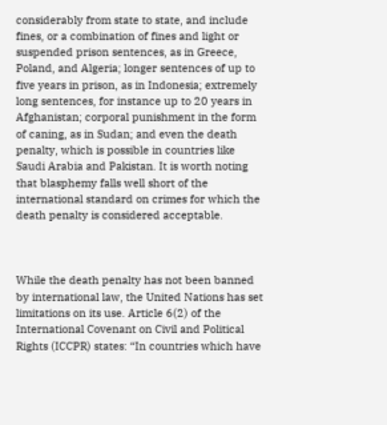considerably from state to state, and include fines, or a combination of fines and light or suspended prison sentences, as in Greece, Poland, and Algeria; longer sentences of up to five years in prison, as in Indonesia; extremely long sentences, for instance up to 20 years in Afghanistan; corporal punishment in the form of caning, as in Sudan; and even the death penalty, which is possible in countries like Saudi Arabia and Pakistan. It is worth noting that blasphemy falls well short of the international standard on crimes for which the death penalty is considered acceptable.



While the death penalty has not been banned by international law, the United Nations has set limitations on its use. Article 6(2) of the International Covenant on Civil and Political Rights (ICCPR) states: “In countries which have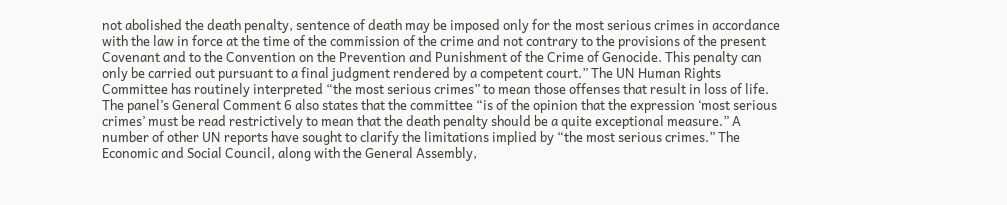not abolished the death penalty, sentence of death may be imposed only for the most serious crimes in accordance with the law in force at the time of the commission of the crime and not contrary to the provisions of the present Covenant and to the Convention on the Prevention and Punishment of the Crime of Genocide. This penalty can only be carried out pursuant to a final judgment rendered by a competent court.” The UN Human Rights Committee has routinely interpreted “the most serious crimes” to mean those offenses that result in loss of life. The panel’s General Comment 6 also states that the committee “is of the opinion that the expression ‘most serious crimes’ must be read restrictively to mean that the death penalty should be a quite exceptional measure.” A number of other UN reports have sought to clarify the limitations implied by “the most serious crimes.” The Economic and Social Council, along with the General Assembly,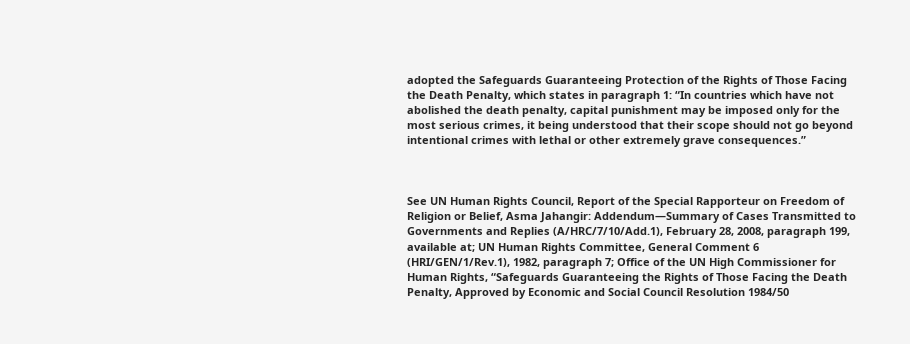adopted the Safeguards Guaranteeing Protection of the Rights of Those Facing the Death Penalty, which states in paragraph 1: “In countries which have not abolished the death penalty, capital punishment may be imposed only for the most serious crimes, it being understood that their scope should not go beyond intentional crimes with lethal or other extremely grave consequences.”



See UN Human Rights Council, Report of the Special Rapporteur on Freedom of Religion or Belief, Asma Jahangir: Addendum—Summary of Cases Transmitted to Governments and Replies (A/HRC/7/10/Add.1), February 28, 2008, paragraph 199, available at; UN Human Rights Committee, General Comment 6 (HRI/GEN/1/Rev.1), 1982, paragraph 7; Office of the UN High Commissioner for Human Rights, “Safeguards Guaranteeing the Rights of Those Facing the Death Penalty, Approved by Economic and Social Council Resolution 1984/50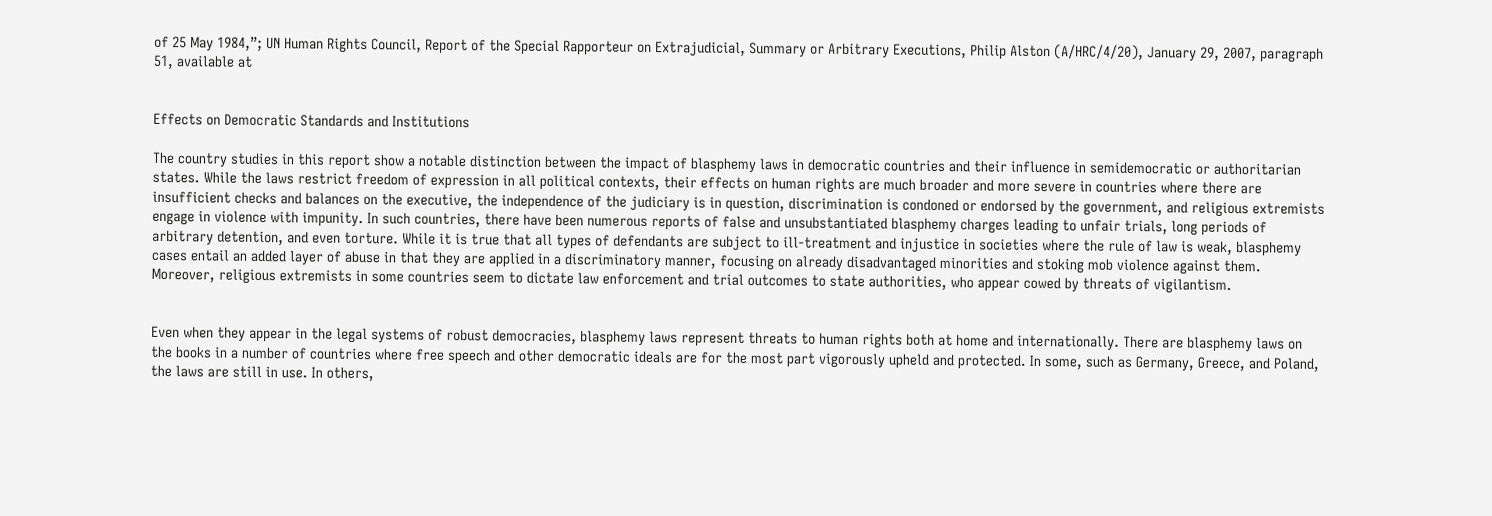of 25 May 1984,”; UN Human Rights Council, Report of the Special Rapporteur on Extrajudicial, Summary or Arbitrary Executions, Philip Alston (A/HRC/4/20), January 29, 2007, paragraph 51, available at


Effects on Democratic Standards and Institutions

The country studies in this report show a notable distinction between the impact of blasphemy laws in democratic countries and their influence in semidemocratic or authoritarian states. While the laws restrict freedom of expression in all political contexts, their effects on human rights are much broader and more severe in countries where there are insufficient checks and balances on the executive, the independence of the judiciary is in question, discrimination is condoned or endorsed by the government, and religious extremists engage in violence with impunity. In such countries, there have been numerous reports of false and unsubstantiated blasphemy charges leading to unfair trials, long periods of arbitrary detention, and even torture. While it is true that all types of defendants are subject to ill-treatment and injustice in societies where the rule of law is weak, blasphemy cases entail an added layer of abuse in that they are applied in a discriminatory manner, focusing on already disadvantaged minorities and stoking mob violence against them. Moreover, religious extremists in some countries seem to dictate law enforcement and trial outcomes to state authorities, who appear cowed by threats of vigilantism.


Even when they appear in the legal systems of robust democracies, blasphemy laws represent threats to human rights both at home and internationally. There are blasphemy laws on the books in a number of countries where free speech and other democratic ideals are for the most part vigorously upheld and protected. In some, such as Germany, Greece, and Poland, the laws are still in use. In others,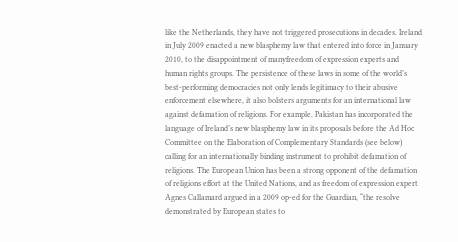like the Netherlands, they have not triggered prosecutions in decades. Ireland in July 2009 enacted a new blasphemy law that entered into force in January 2010, to the disappointment of manyfreedom of expression experts and human rights groups. The persistence of these laws in some of the world’s best-performing democracies not only lends legitimacy to their abusive enforcement elsewhere, it also bolsters arguments for an international law against defamation of religions. For example, Pakistan has incorporated the language of Ireland’s new blasphemy law in its proposals before the Ad Hoc Committee on the Elaboration of Complementary Standards (see below) calling for an internationally binding instrument to prohibit defamation of religions. The European Union has been a strong opponent of the defamation of religions effort at the United Nations, and as freedom of expression expert Agnes Callamard argued in a 2009 op-ed for the Guardian, “the resolve demonstrated by European states to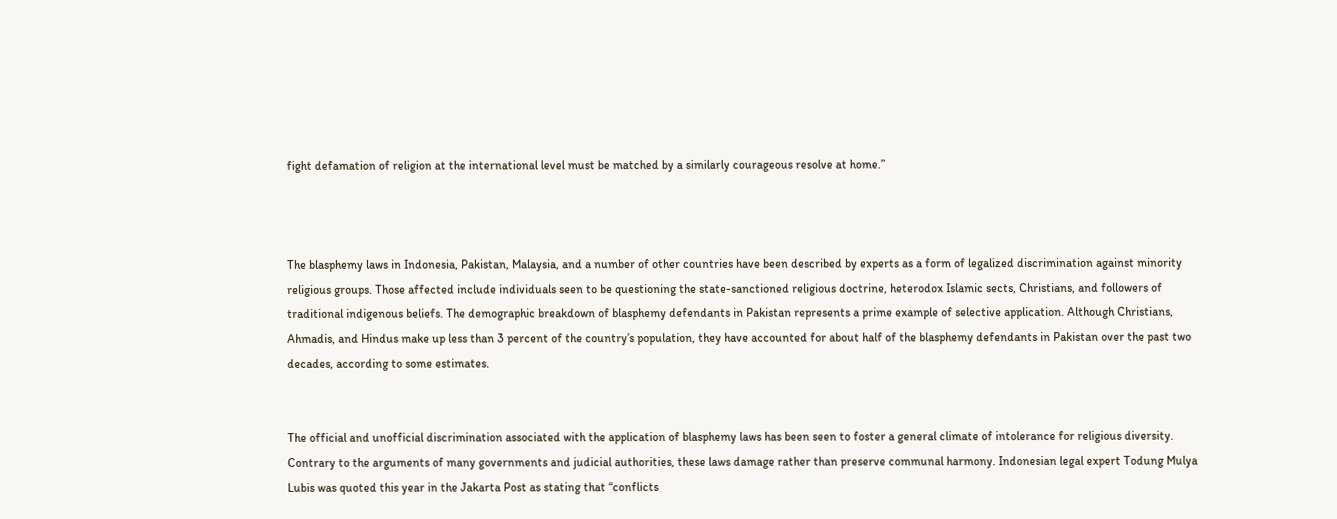fight defamation of religion at the international level must be matched by a similarly courageous resolve at home.”



The blasphemy laws in Indonesia, Pakistan, Malaysia, and a number of other countries have been described by experts as a form of legalized discrimination against minority religious groups. Those affected include individuals seen to be questioning the state-sanctioned religious doctrine, heterodox Islamic sects, Christians, and followers of traditional indigenous beliefs. The demographic breakdown of blasphemy defendants in Pakistan represents a prime example of selective application. Although Christians, Ahmadis, and Hindus make up less than 3 percent of the country’s population, they have accounted for about half of the blasphemy defendants in Pakistan over the past two decades, according to some estimates.


The official and unofficial discrimination associated with the application of blasphemy laws has been seen to foster a general climate of intolerance for religious diversity. Contrary to the arguments of many governments and judicial authorities, these laws damage rather than preserve communal harmony. Indonesian legal expert Todung Mulya Lubis was quoted this year in the Jakarta Post as stating that “conflicts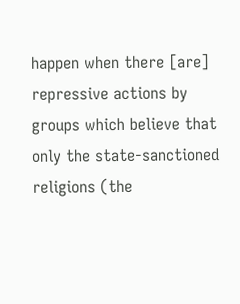happen when there [are] repressive actions by groups which believe that only the state-sanctioned religions (the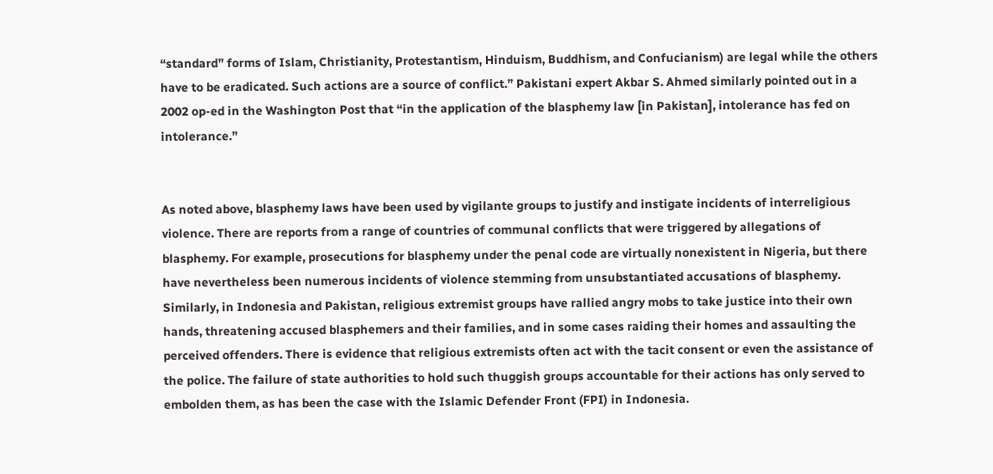“standard” forms of Islam, Christianity, Protestantism, Hinduism, Buddhism, and Confucianism) are legal while the others have to be eradicated. Such actions are a source of conflict.” Pakistani expert Akbar S. Ahmed similarly pointed out in a 2002 op-ed in the Washington Post that “in the application of the blasphemy law [in Pakistan], intolerance has fed on intolerance.”


As noted above, blasphemy laws have been used by vigilante groups to justify and instigate incidents of interreligious violence. There are reports from a range of countries of communal conflicts that were triggered by allegations of blasphemy. For example, prosecutions for blasphemy under the penal code are virtually nonexistent in Nigeria, but there have nevertheless been numerous incidents of violence stemming from unsubstantiated accusations of blasphemy. Similarly, in Indonesia and Pakistan, religious extremist groups have rallied angry mobs to take justice into their own hands, threatening accused blasphemers and their families, and in some cases raiding their homes and assaulting the perceived offenders. There is evidence that religious extremists often act with the tacit consent or even the assistance of the police. The failure of state authorities to hold such thuggish groups accountable for their actions has only served to embolden them, as has been the case with the Islamic Defender Front (FPI) in Indonesia.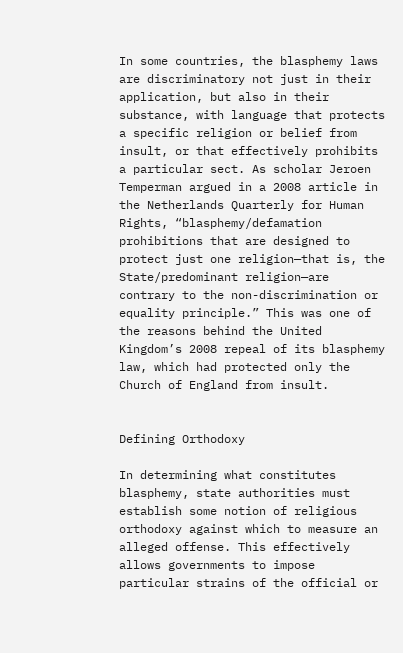In some countries, the blasphemy laws are discriminatory not just in their application, but also in their substance, with language that protects a specific religion or belief from insult, or that effectively prohibits a particular sect. As scholar Jeroen Temperman argued in a 2008 article in the Netherlands Quarterly for Human Rights, “blasphemy/defamation prohibitions that are designed to protect just one religion—that is, the State/predominant religion—are contrary to the non-discrimination or equality principle.” This was one of the reasons behind the United Kingdom’s 2008 repeal of its blasphemy law, which had protected only the Church of England from insult.


Defining Orthodoxy

In determining what constitutes blasphemy, state authorities must establish some notion of religious orthodoxy against which to measure an alleged offense. This effectively allows governments to impose particular strains of the official or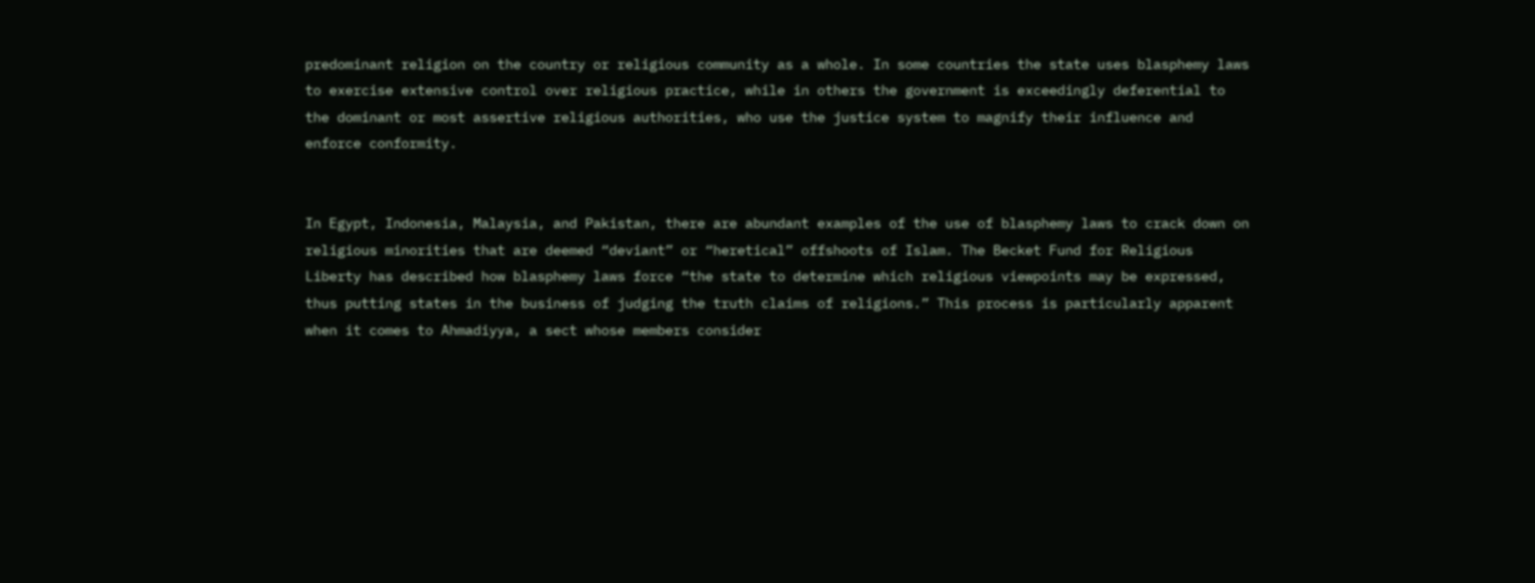predominant religion on the country or religious community as a whole. In some countries the state uses blasphemy laws to exercise extensive control over religious practice, while in others the government is exceedingly deferential to the dominant or most assertive religious authorities, who use the justice system to magnify their influence and enforce conformity.


In Egypt, Indonesia, Malaysia, and Pakistan, there are abundant examples of the use of blasphemy laws to crack down on religious minorities that are deemed “deviant” or “heretical” offshoots of Islam. The Becket Fund for Religious Liberty has described how blasphemy laws force “the state to determine which religious viewpoints may be expressed, thus putting states in the business of judging the truth claims of religions.” This process is particularly apparent when it comes to Ahmadiyya, a sect whose members consider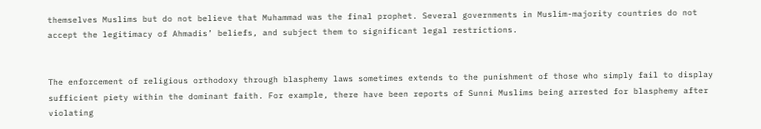themselves Muslims but do not believe that Muhammad was the final prophet. Several governments in Muslim-majority countries do not accept the legitimacy of Ahmadis’ beliefs, and subject them to significant legal restrictions.


The enforcement of religious orthodoxy through blasphemy laws sometimes extends to the punishment of those who simply fail to display sufficient piety within the dominant faith. For example, there have been reports of Sunni Muslims being arrested for blasphemy after violating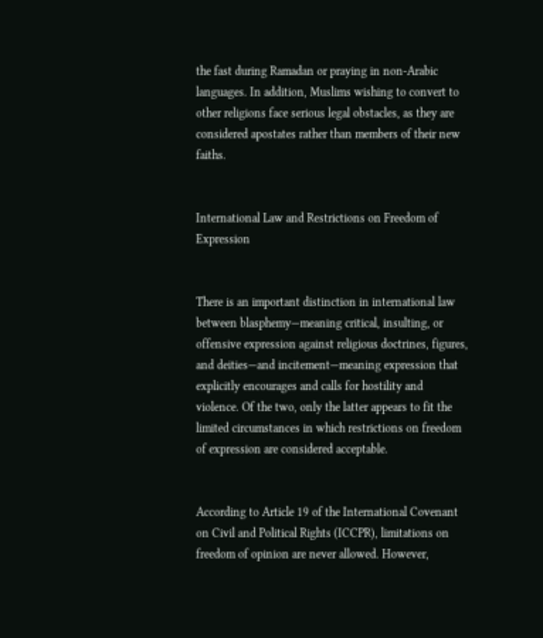the fast during Ramadan or praying in non-Arabic languages. In addition, Muslims wishing to convert to other religions face serious legal obstacles, as they are considered apostates rather than members of their new faiths.


International Law and Restrictions on Freedom of Expression


There is an important distinction in international law between blasphemy—meaning critical, insulting, or offensive expression against religious doctrines, figures, and deities—and incitement—meaning expression that explicitly encourages and calls for hostility and violence. Of the two, only the latter appears to fit the limited circumstances in which restrictions on freedom of expression are considered acceptable.


According to Article 19 of the International Covenant on Civil and Political Rights (ICCPR), limitations on freedom of opinion are never allowed. However,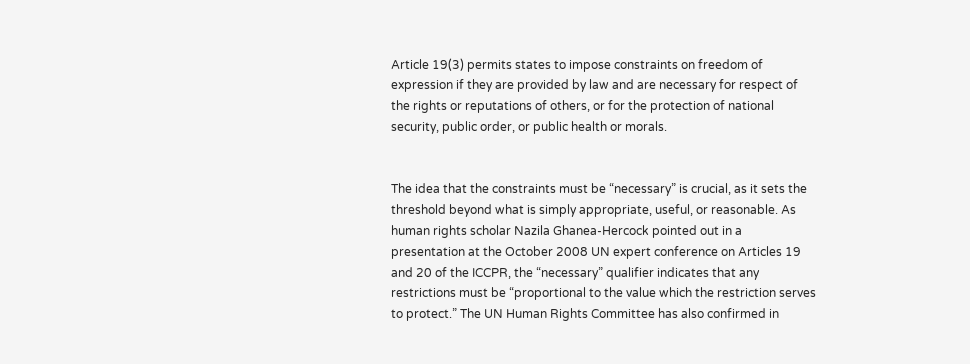Article 19(3) permits states to impose constraints on freedom of expression if they are provided by law and are necessary for respect of the rights or reputations of others, or for the protection of national security, public order, or public health or morals.


The idea that the constraints must be “necessary” is crucial, as it sets the threshold beyond what is simply appropriate, useful, or reasonable. As human rights scholar Nazila Ghanea-Hercock pointed out in a presentation at the October 2008 UN expert conference on Articles 19 and 20 of the ICCPR, the “necessary” qualifier indicates that any restrictions must be “proportional to the value which the restriction serves to protect.” The UN Human Rights Committee has also confirmed in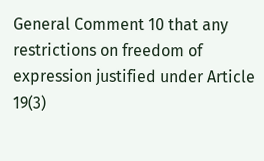General Comment 10 that any restrictions on freedom of expression justified under Article 19(3)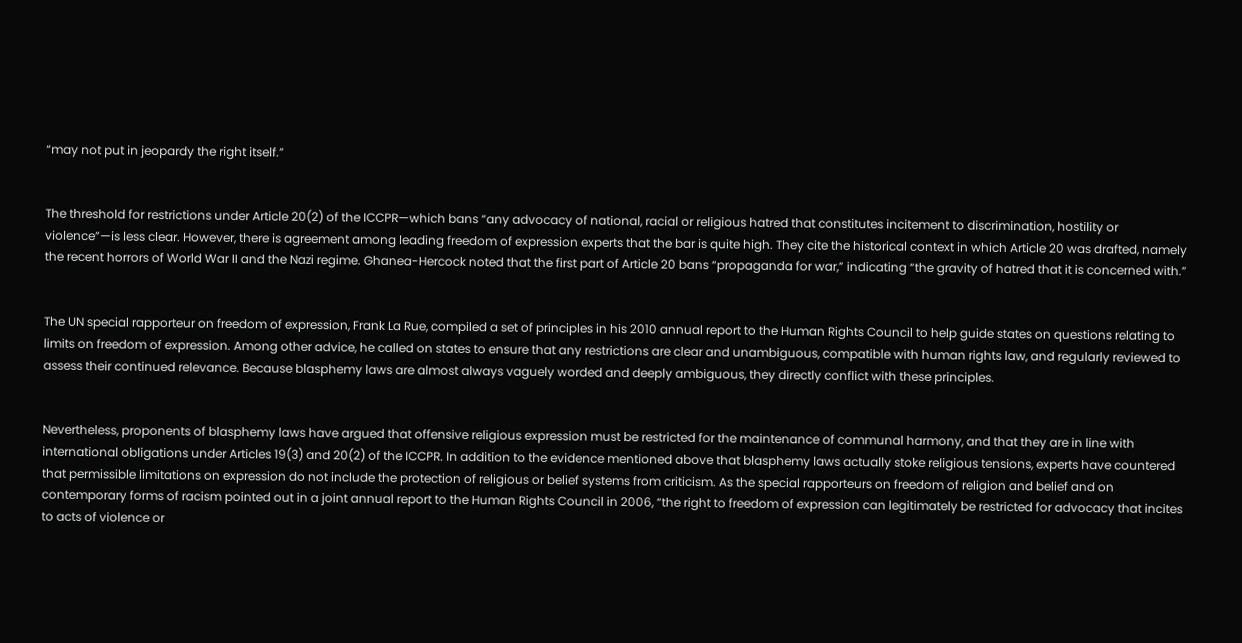“may not put in jeopardy the right itself.”


The threshold for restrictions under Article 20(2) of the ICCPR—which bans “any advocacy of national, racial or religious hatred that constitutes incitement to discrimination, hostility or violence”—is less clear. However, there is agreement among leading freedom of expression experts that the bar is quite high. They cite the historical context in which Article 20 was drafted, namely the recent horrors of World War II and the Nazi regime. Ghanea-Hercock noted that the first part of Article 20 bans “propaganda for war,” indicating “the gravity of hatred that it is concerned with.”


The UN special rapporteur on freedom of expression, Frank La Rue, compiled a set of principles in his 2010 annual report to the Human Rights Council to help guide states on questions relating to limits on freedom of expression. Among other advice, he called on states to ensure that any restrictions are clear and unambiguous, compatible with human rights law, and regularly reviewed to assess their continued relevance. Because blasphemy laws are almost always vaguely worded and deeply ambiguous, they directly conflict with these principles.


Nevertheless, proponents of blasphemy laws have argued that offensive religious expression must be restricted for the maintenance of communal harmony, and that they are in line with international obligations under Articles 19(3) and 20(2) of the ICCPR. In addition to the evidence mentioned above that blasphemy laws actually stoke religious tensions, experts have countered that permissible limitations on expression do not include the protection of religious or belief systems from criticism. As the special rapporteurs on freedom of religion and belief and on contemporary forms of racism pointed out in a joint annual report to the Human Rights Council in 2006, “the right to freedom of expression can legitimately be restricted for advocacy that incites to acts of violence or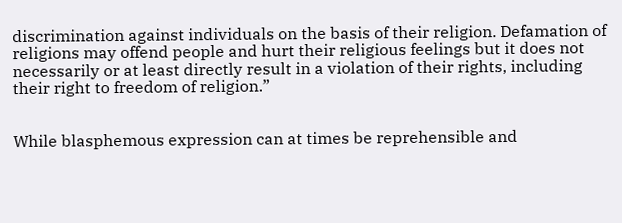discrimination against individuals on the basis of their religion. Defamation of religions may offend people and hurt their religious feelings but it does not necessarily or at least directly result in a violation of their rights, including their right to freedom of religion.”


While blasphemous expression can at times be reprehensible and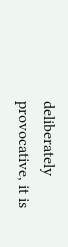deliberately provocative, it is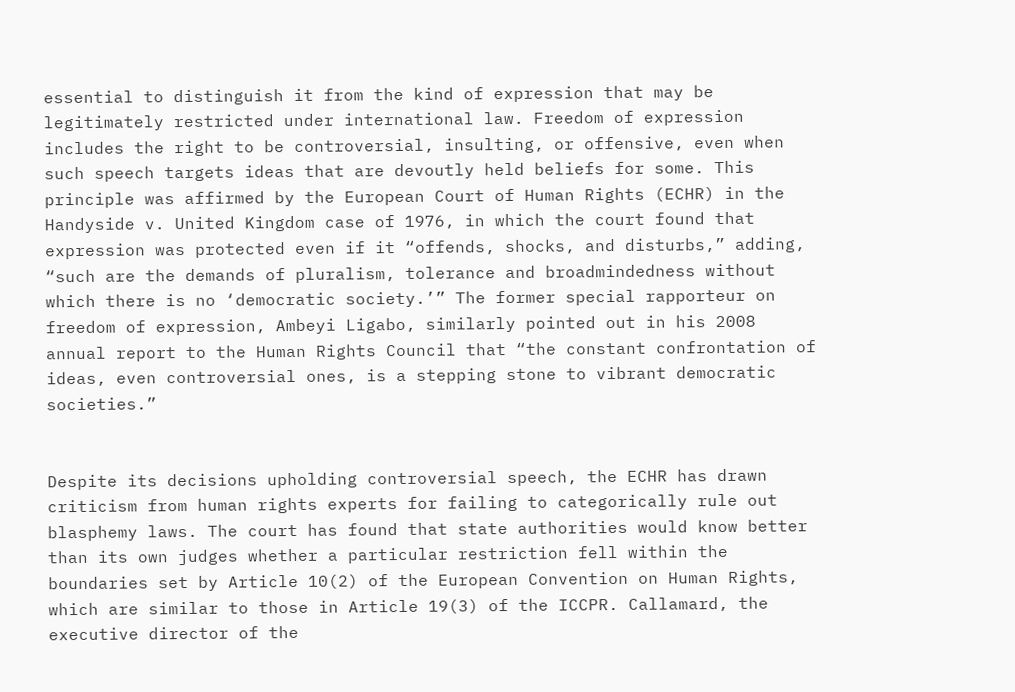essential to distinguish it from the kind of expression that may be legitimately restricted under international law. Freedom of expression includes the right to be controversial, insulting, or offensive, even when such speech targets ideas that are devoutly held beliefs for some. This principle was affirmed by the European Court of Human Rights (ECHR) in the Handyside v. United Kingdom case of 1976, in which the court found that expression was protected even if it “offends, shocks, and disturbs,” adding, “such are the demands of pluralism, tolerance and broadmindedness without which there is no ‘democratic society.’” The former special rapporteur on freedom of expression, Ambeyi Ligabo, similarly pointed out in his 2008 annual report to the Human Rights Council that “the constant confrontation of ideas, even controversial ones, is a stepping stone to vibrant democratic societies.”


Despite its decisions upholding controversial speech, the ECHR has drawn criticism from human rights experts for failing to categorically rule out blasphemy laws. The court has found that state authorities would know better than its own judges whether a particular restriction fell within the boundaries set by Article 10(2) of the European Convention on Human Rights, which are similar to those in Article 19(3) of the ICCPR. Callamard, the executive director of the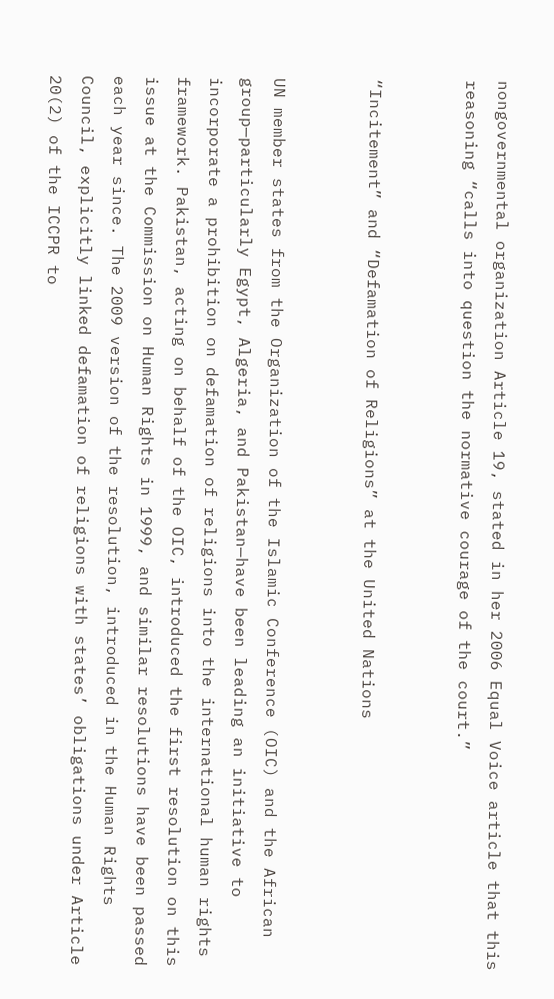nongovernmental organization Article 19, stated in her 2006 Equal Voice article that this reasoning “calls into question the normative courage of the court.”


“Incitement” and “Defamation of Religions” at the United Nations


UN member states from the Organization of the Islamic Conference (OIC) and the African group—particularly Egypt, Algeria, and Pakistan—have been leading an initiative to incorporate a prohibition on defamation of religions into the international human rights framework. Pakistan, acting on behalf of the OIC, introduced the first resolution on this issue at the Commission on Human Rights in 1999, and similar resolutions have been passed each year since. The 2009 version of the resolution, introduced in the Human Rights Council, explicitly linked defamation of religions with states’ obligations under Article 20(2) of the ICCPR to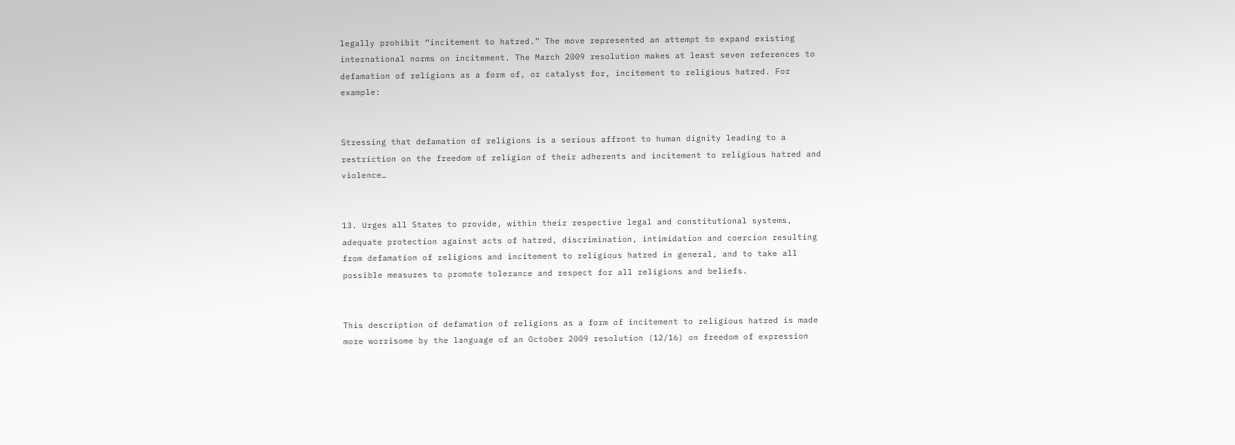legally prohibit “incitement to hatred.” The move represented an attempt to expand existing international norms on incitement. The March 2009 resolution makes at least seven references to defamation of religions as a form of, or catalyst for, incitement to religious hatred. For example:


Stressing that defamation of religions is a serious affront to human dignity leading to a restriction on the freedom of religion of their adherents and incitement to religious hatred and violence…


13. Urges all States to provide, within their respective legal and constitutional systems, adequate protection against acts of hatred, discrimination, intimidation and coercion resulting from defamation of religions and incitement to religious hatred in general, and to take all possible measures to promote tolerance and respect for all religions and beliefs.


This description of defamation of religions as a form of incitement to religious hatred is made more worrisome by the language of an October 2009 resolution (12/16) on freedom of expression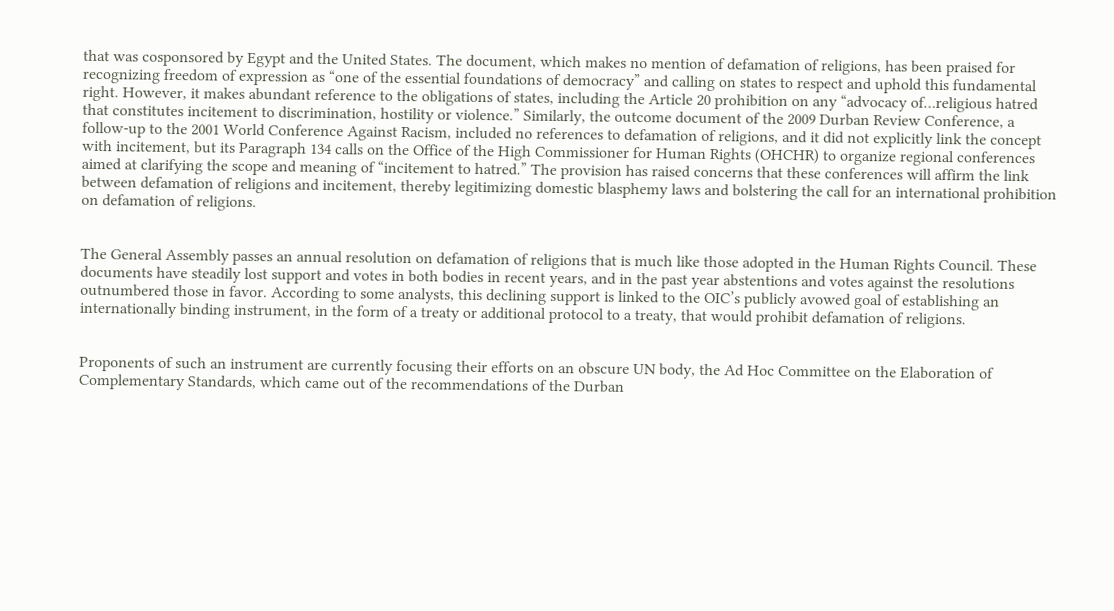that was cosponsored by Egypt and the United States. The document, which makes no mention of defamation of religions, has been praised for recognizing freedom of expression as “one of the essential foundations of democracy” and calling on states to respect and uphold this fundamental right. However, it makes abundant reference to the obligations of states, including the Article 20 prohibition on any “advocacy of…religious hatred that constitutes incitement to discrimination, hostility or violence.” Similarly, the outcome document of the 2009 Durban Review Conference, a follow-up to the 2001 World Conference Against Racism, included no references to defamation of religions, and it did not explicitly link the concept with incitement, but its Paragraph 134 calls on the Office of the High Commissioner for Human Rights (OHCHR) to organize regional conferences aimed at clarifying the scope and meaning of “incitement to hatred.” The provision has raised concerns that these conferences will affirm the link between defamation of religions and incitement, thereby legitimizing domestic blasphemy laws and bolstering the call for an international prohibition on defamation of religions.


The General Assembly passes an annual resolution on defamation of religions that is much like those adopted in the Human Rights Council. These documents have steadily lost support and votes in both bodies in recent years, and in the past year abstentions and votes against the resolutions outnumbered those in favor. According to some analysts, this declining support is linked to the OIC’s publicly avowed goal of establishing an internationally binding instrument, in the form of a treaty or additional protocol to a treaty, that would prohibit defamation of religions.


Proponents of such an instrument are currently focusing their efforts on an obscure UN body, the Ad Hoc Committee on the Elaboration of Complementary Standards, which came out of the recommendations of the Durban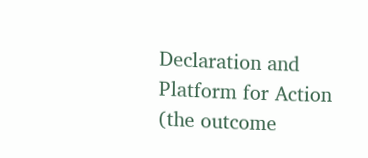Declaration and Platform for Action (the outcome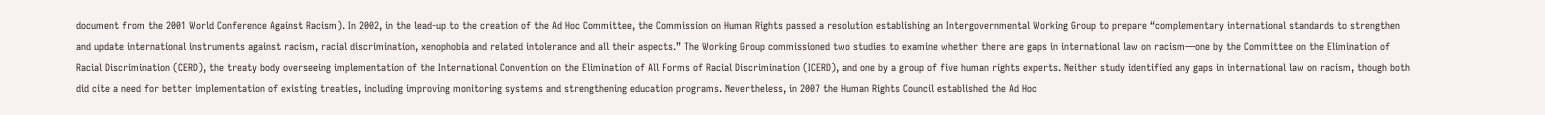document from the 2001 World Conference Against Racism). In 2002, in the lead-up to the creation of the Ad Hoc Committee, the Commission on Human Rights passed a resolution establishing an Intergovernmental Working Group to prepare “complementary international standards to strengthen and update international instruments against racism, racial discrimination, xenophobia and related intolerance and all their aspects.” The Working Group commissioned two studies to examine whether there are gaps in international law on racism—one by the Committee on the Elimination of Racial Discrimination (CERD), the treaty body overseeing implementation of the International Convention on the Elimination of All Forms of Racial Discrimination (ICERD), and one by a group of five human rights experts. Neither study identified any gaps in international law on racism, though both did cite a need for better implementation of existing treaties, including improving monitoring systems and strengthening education programs. Nevertheless, in 2007 the Human Rights Council established the Ad Hoc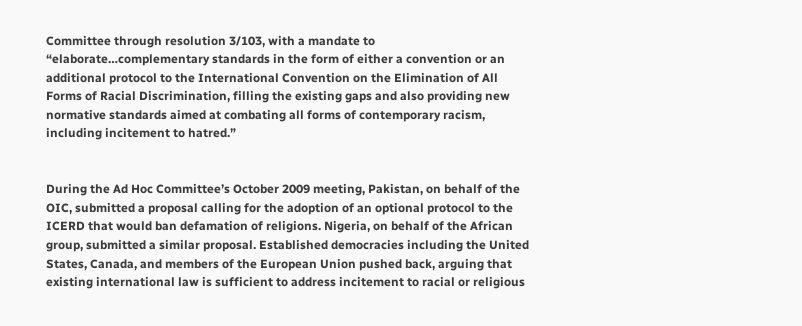Committee through resolution 3/103, with a mandate to “elaborate…complementary standards in the form of either a convention or an additional protocol to the International Convention on the Elimination of All Forms of Racial Discrimination, filling the existing gaps and also providing new normative standards aimed at combating all forms of contemporary racism, including incitement to hatred.”


During the Ad Hoc Committee’s October 2009 meeting, Pakistan, on behalf of the OIC, submitted a proposal calling for the adoption of an optional protocol to the ICERD that would ban defamation of religions. Nigeria, on behalf of the African group, submitted a similar proposal. Established democracies including the United States, Canada, and members of the European Union pushed back, arguing that existing international law is sufficient to address incitement to racial or religious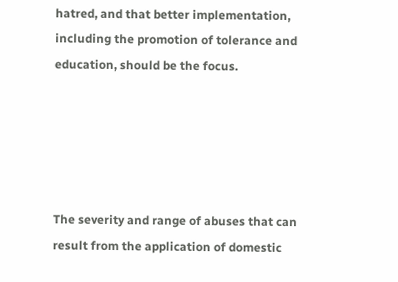hatred, and that better implementation, including the promotion of tolerance and education, should be the focus.





The severity and range of abuses that can result from the application of domestic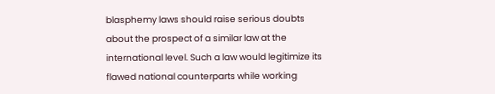blasphemy laws should raise serious doubts about the prospect of a similar law at the international level. Such a law would legitimize its flawed national counterparts while working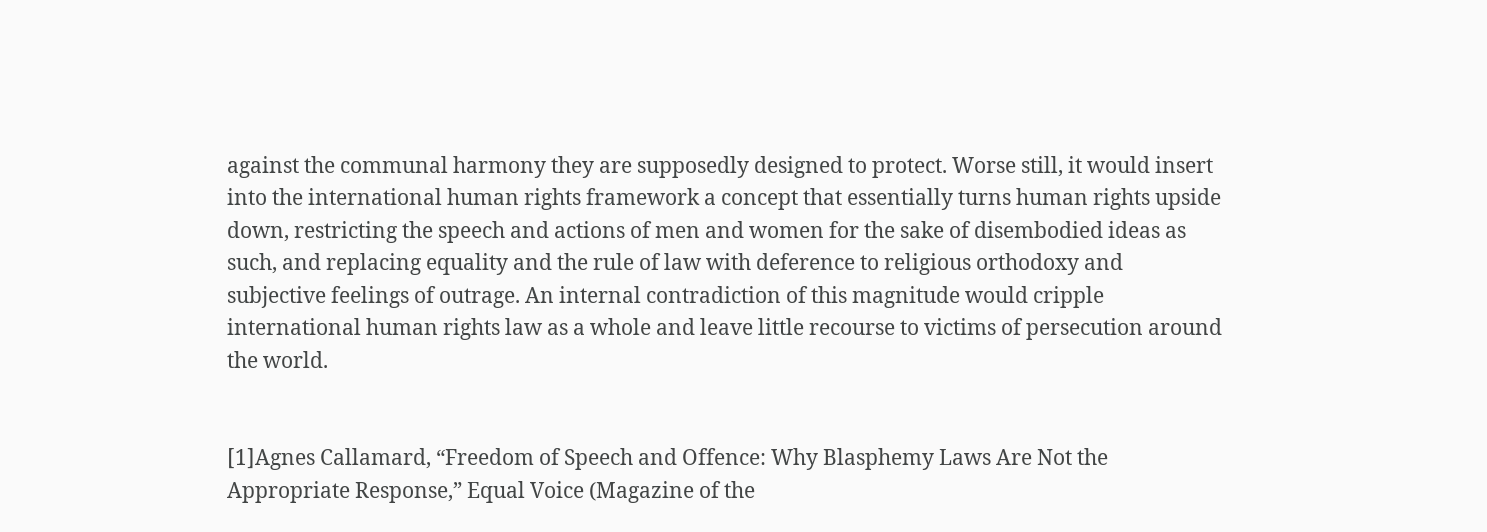against the communal harmony they are supposedly designed to protect. Worse still, it would insert into the international human rights framework a concept that essentially turns human rights upside down, restricting the speech and actions of men and women for the sake of disembodied ideas as such, and replacing equality and the rule of law with deference to religious orthodoxy and subjective feelings of outrage. An internal contradiction of this magnitude would cripple international human rights law as a whole and leave little recourse to victims of persecution around the world.


[1]Agnes Callamard, “Freedom of Speech and Offence: Why Blasphemy Laws Are Not the Appropriate Response,” Equal Voice (Magazine of the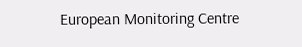European Monitoring Centre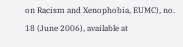on Racism and Xenophobia, EUMC), no. 18 (June 2006), available at